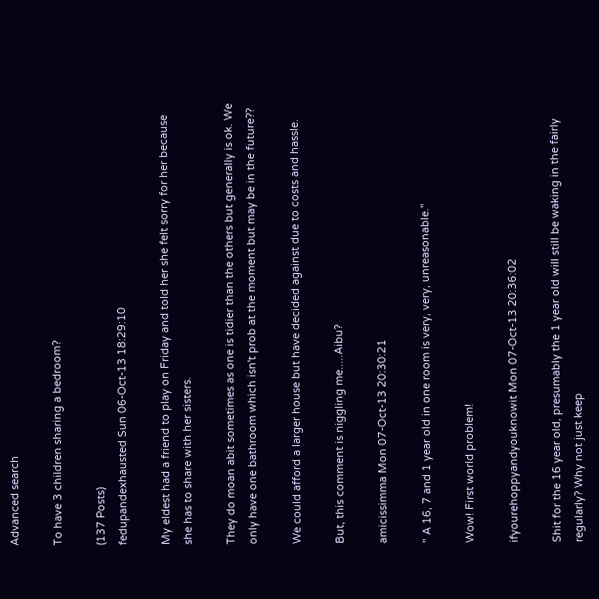Advanced search

To have 3 children sharing a bedroom?

(137 Posts)
fedupandexhausted Sun 06-Oct-13 18:29:10

My eldest had a friend to play on Friday and told her she felt sorry for her because she has to share with her sisters.

They do moan abit sometimes as one is tidier than the others but generally is ok. We only have one bathroom which isn't prob at the moment but may be in the future??

We could afford a larger house but have decided against due to costs and hassle.

But, this comment is niggling me.....Aibu?

amicissimma Mon 07-Oct-13 20:30:21

" A 16, 7 and 1 year old in one room is very, very, unreasonable."

Wow! First world problem!

ifyourehoppyandyouknowit Mon 07-Oct-13 20:36:02

Shit for the 16 year old, presumably the 1 year old will still be waking in the fairly regularly? Why not just keep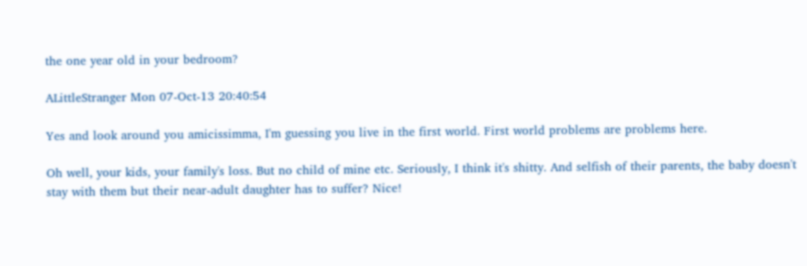the one year old in your bedroom?

ALittleStranger Mon 07-Oct-13 20:40:54

Yes and look around you amicissimma, I'm guessing you live in the first world. First world problems are problems here.

Oh well, your kids, your family's loss. But no child of mine etc. Seriously, I think it's shitty. And selfish of their parents, the baby doesn't stay with them but their near-adult daughter has to suffer? Nice!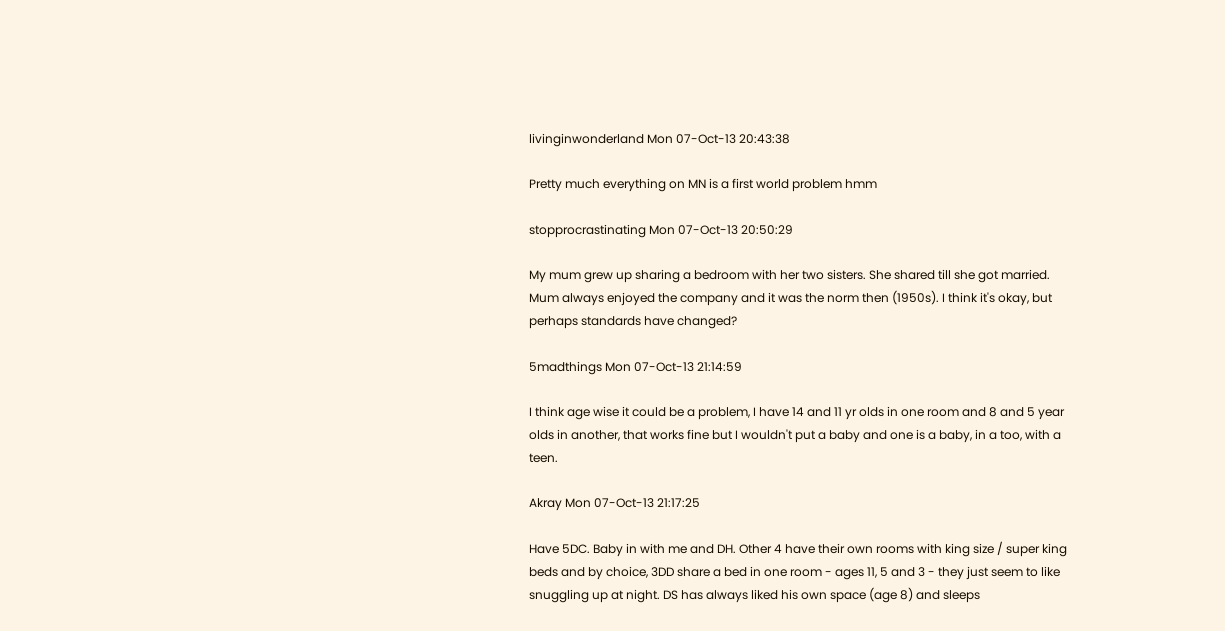livinginwonderland Mon 07-Oct-13 20:43:38

Pretty much everything on MN is a first world problem hmm

stopprocrastinating Mon 07-Oct-13 20:50:29

My mum grew up sharing a bedroom with her two sisters. She shared till she got married. Mum always enjoyed the company and it was the norm then (1950s). I think it's okay, but perhaps standards have changed?

5madthings Mon 07-Oct-13 21:14:59

I think age wise it could be a problem, I have 14 and 11 yr olds in one room and 8 and 5 year olds in another, that works fine but I wouldn't put a baby and one is a baby, in a too, with a teen.

Akray Mon 07-Oct-13 21:17:25

Have 5DC. Baby in with me and DH. Other 4 have their own rooms with king size / super king beds and by choice, 3DD share a bed in one room - ages 11, 5 and 3 - they just seem to like snuggling up at night. DS has always liked his own space (age 8) and sleeps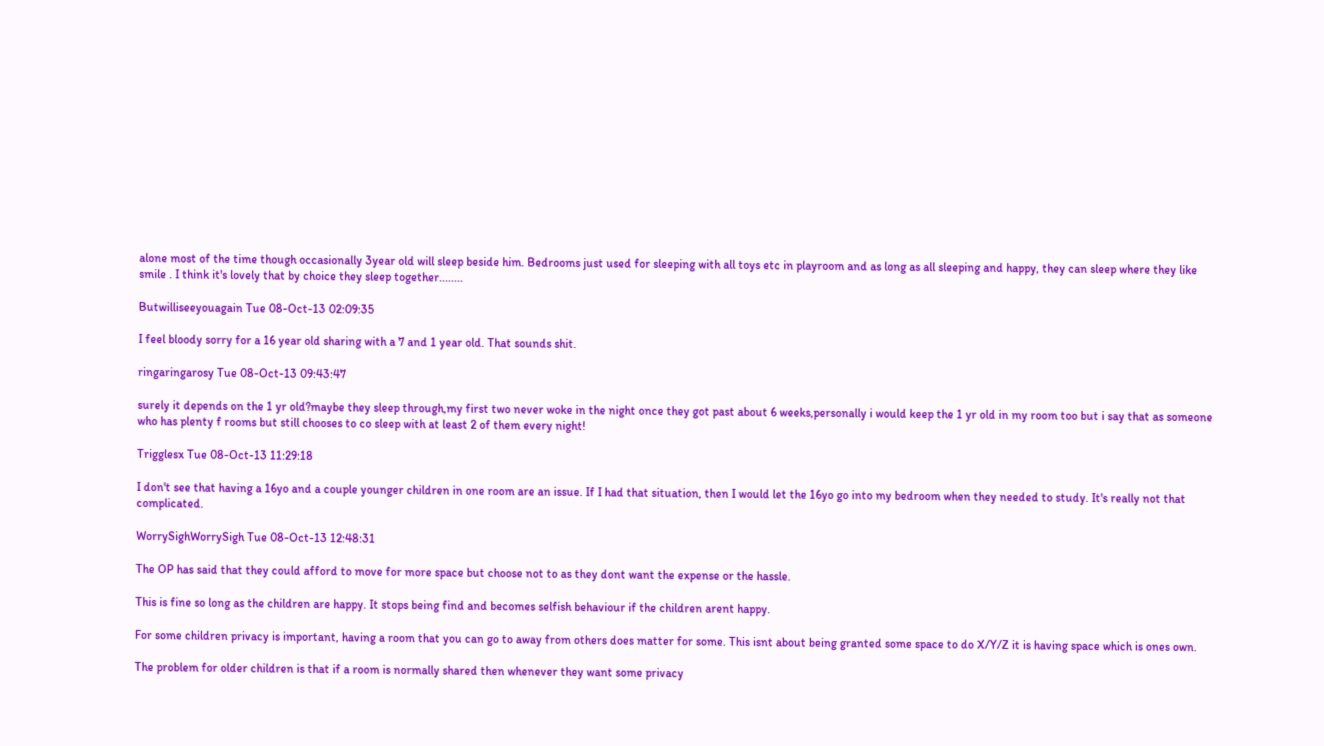alone most of the time though occasionally 3year old will sleep beside him. Bedrooms just used for sleeping with all toys etc in playroom and as long as all sleeping and happy, they can sleep where they like smile . I think it's lovely that by choice they sleep together........

Butwilliseeyouagain Tue 08-Oct-13 02:09:35

I feel bloody sorry for a 16 year old sharing with a 7 and 1 year old. That sounds shit.

ringaringarosy Tue 08-Oct-13 09:43:47

surely it depends on the 1 yr old?maybe they sleep through,my first two never woke in the night once they got past about 6 weeks,personally i would keep the 1 yr old in my room too but i say that as someone who has plenty f rooms but still chooses to co sleep with at least 2 of them every night!

Trigglesx Tue 08-Oct-13 11:29:18

I don't see that having a 16yo and a couple younger children in one room are an issue. If I had that situation, then I would let the 16yo go into my bedroom when they needed to study. It's really not that complicated.

WorrySighWorrySigh Tue 08-Oct-13 12:48:31

The OP has said that they could afford to move for more space but choose not to as they dont want the expense or the hassle.

This is fine so long as the children are happy. It stops being find and becomes selfish behaviour if the children arent happy.

For some children privacy is important, having a room that you can go to away from others does matter for some. This isnt about being granted some space to do X/Y/Z it is having space which is ones own.

The problem for older children is that if a room is normally shared then whenever they want some privacy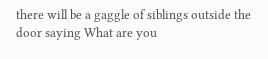there will be a gaggle of siblings outside the door saying What are you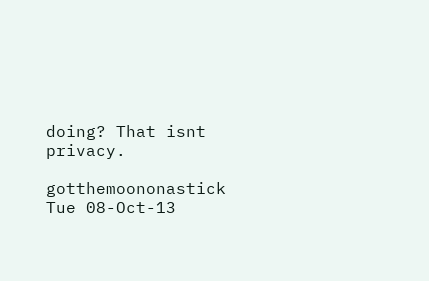doing? That isnt privacy.

gotthemoononastick Tue 08-Oct-13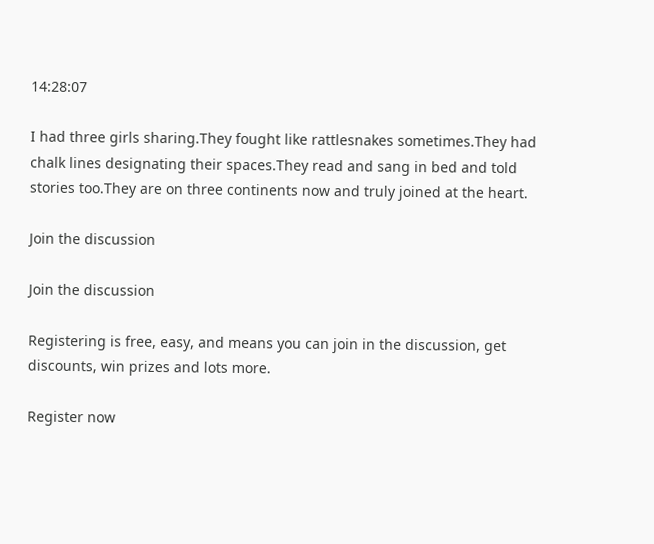14:28:07

I had three girls sharing.They fought like rattlesnakes sometimes.They had chalk lines designating their spaces.They read and sang in bed and told stories too.They are on three continents now and truly joined at the heart.

Join the discussion

Join the discussion

Registering is free, easy, and means you can join in the discussion, get discounts, win prizes and lots more.

Register now